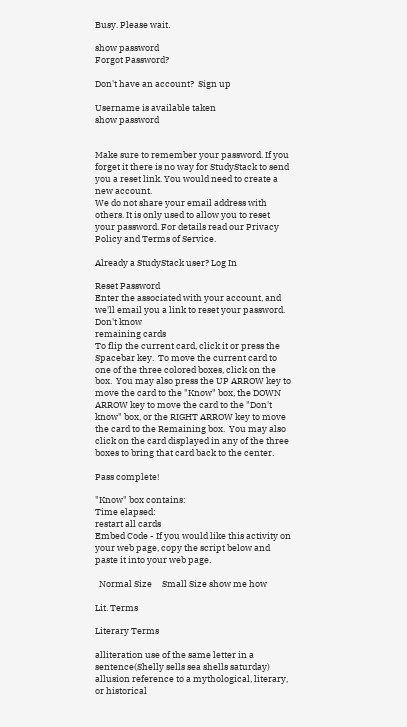Busy. Please wait.

show password
Forgot Password?

Don't have an account?  Sign up

Username is available taken
show password


Make sure to remember your password. If you forget it there is no way for StudyStack to send you a reset link. You would need to create a new account.
We do not share your email address with others. It is only used to allow you to reset your password. For details read our Privacy Policy and Terms of Service.

Already a StudyStack user? Log In

Reset Password
Enter the associated with your account, and we'll email you a link to reset your password.
Don't know
remaining cards
To flip the current card, click it or press the Spacebar key.  To move the current card to one of the three colored boxes, click on the box.  You may also press the UP ARROW key to move the card to the "Know" box, the DOWN ARROW key to move the card to the "Don't know" box, or the RIGHT ARROW key to move the card to the Remaining box.  You may also click on the card displayed in any of the three boxes to bring that card back to the center.

Pass complete!

"Know" box contains:
Time elapsed:
restart all cards
Embed Code - If you would like this activity on your web page, copy the script below and paste it into your web page.

  Normal Size     Small Size show me how

Lit. Terms

Literary Terms

alliteration use of the same letter in a sentence(Shelly sells sea shells saturday)
allusion reference to a mythological, literary, or historical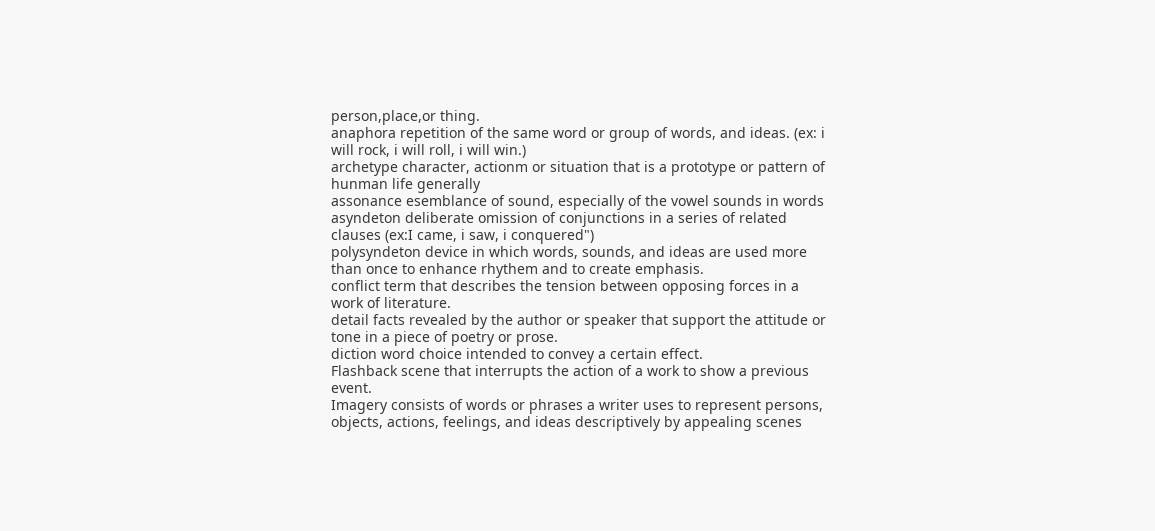person,place,or thing.
anaphora repetition of the same word or group of words, and ideas. (ex: i will rock, i will roll, i will win.)
archetype character, actionm or situation that is a prototype or pattern of hunman life generally
assonance esemblance of sound, especially of the vowel sounds in words
asyndeton deliberate omission of conjunctions in a series of related clauses (ex:I came, i saw, i conquered")
polysyndeton device in which words, sounds, and ideas are used more than once to enhance rhythem and to create emphasis.
conflict term that describes the tension between opposing forces in a work of literature.
detail facts revealed by the author or speaker that support the attitude or tone in a piece of poetry or prose.
diction word choice intended to convey a certain effect.
Flashback scene that interrupts the action of a work to show a previous event.
Imagery consists of words or phrases a writer uses to represent persons, objects, actions, feelings, and ideas descriptively by appealing scenes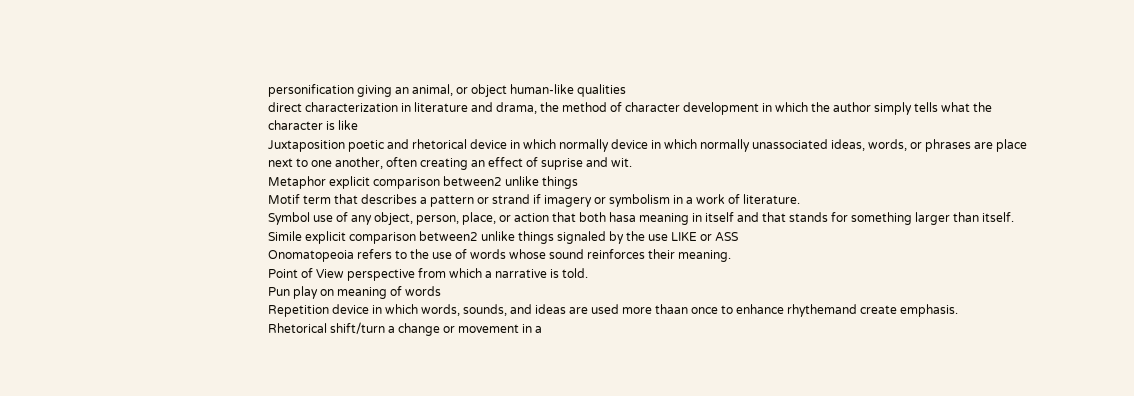personification giving an animal, or object human-like qualities
direct characterization in literature and drama, the method of character development in which the author simply tells what the character is like
Juxtaposition poetic and rhetorical device in which normally device in which normally unassociated ideas, words, or phrases are place next to one another, often creating an effect of suprise and wit.
Metaphor explicit comparison between2 unlike things
Motif term that describes a pattern or strand if imagery or symbolism in a work of literature.
Symbol use of any object, person, place, or action that both hasa meaning in itself and that stands for something larger than itself.
Simile explicit comparison between2 unlike things signaled by the use LIKE or ASS
Onomatopeoia refers to the use of words whose sound reinforces their meaning.
Point of View perspective from which a narrative is told.
Pun play on meaning of words
Repetition device in which words, sounds, and ideas are used more thaan once to enhance rhythemand create emphasis.
Rhetorical shift/turn a change or movement in a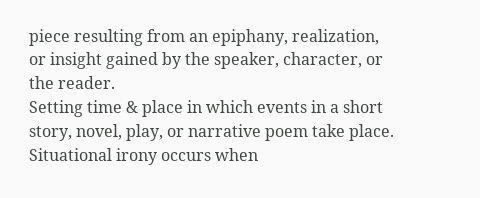piece resulting from an epiphany, realization, or insight gained by the speaker, character, or the reader.
Setting time & place in which events in a short story, novel, play, or narrative poem take place.
Situational irony occurs when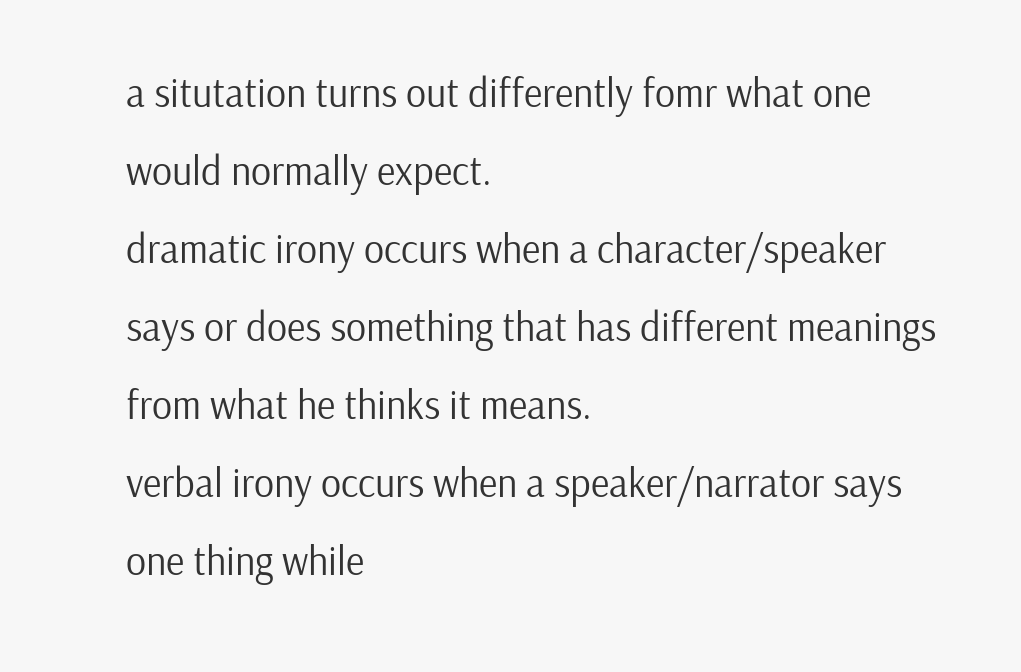a situtation turns out differently fomr what one would normally expect.
dramatic irony occurs when a character/speaker says or does something that has different meanings from what he thinks it means.
verbal irony occurs when a speaker/narrator says one thing while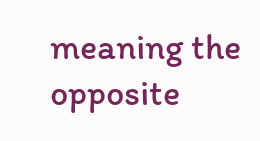meaning the opposite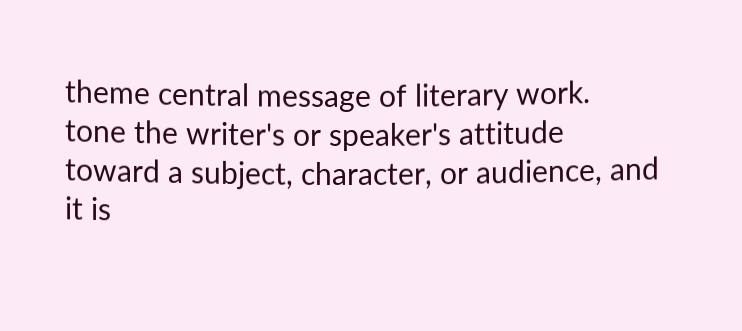theme central message of literary work.
tone the writer's or speaker's attitude toward a subject, character, or audience, and it is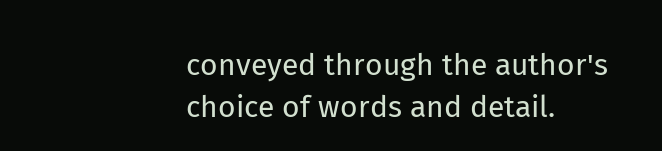conveyed through the author's choice of words and detail.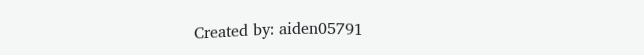Created by: aiden05791